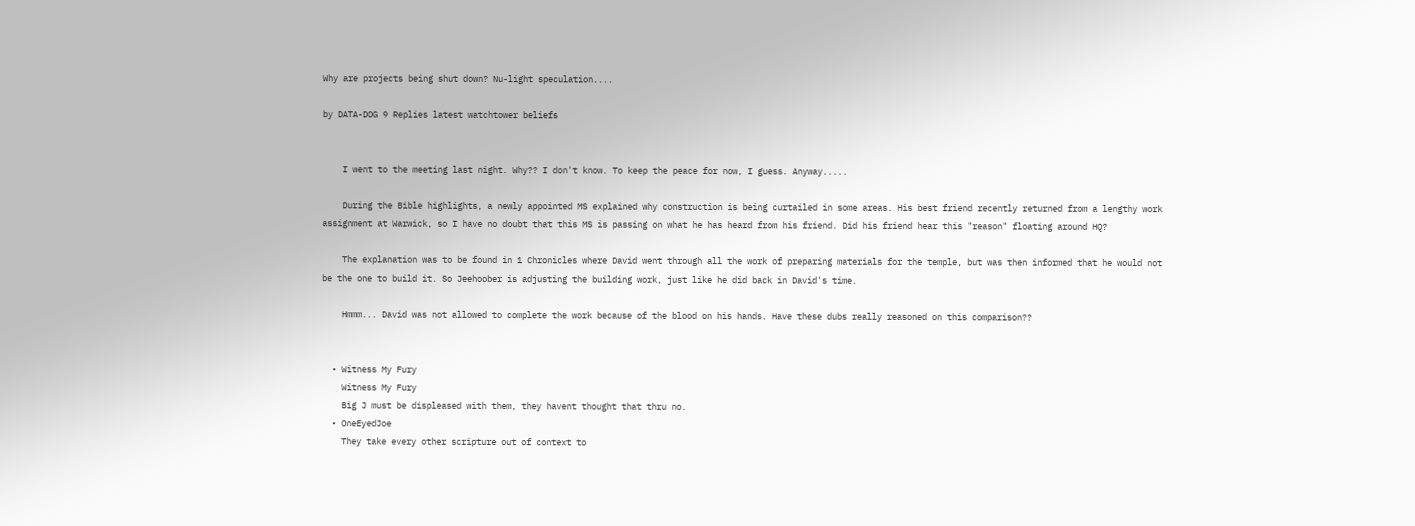Why are projects being shut down? Nu-light speculation....

by DATA-DOG 9 Replies latest watchtower beliefs


    I went to the meeting last night. Why?? I don't know. To keep the peace for now, I guess. Anyway.....

    During the Bible highlights, a newly appointed MS explained why construction is being curtailed in some areas. His best friend recently returned from a lengthy work assignment at Warwick, so I have no doubt that this MS is passing on what he has heard from his friend. Did his friend hear this "reason" floating around HQ?

    The explanation was to be found in 1 Chronicles where David went through all the work of preparing materials for the temple, but was then informed that he would not be the one to build it. So Jeehoober is adjusting the building work, just like he did back in David's time.

    Hmmm... David was not allowed to complete the work because of the blood on his hands. Have these dubs really reasoned on this comparison??


  • Witness My Fury
    Witness My Fury
    Big J must be displeased with them, they havent thought that thru no.
  • OneEyedJoe
    They take every other scripture out of context to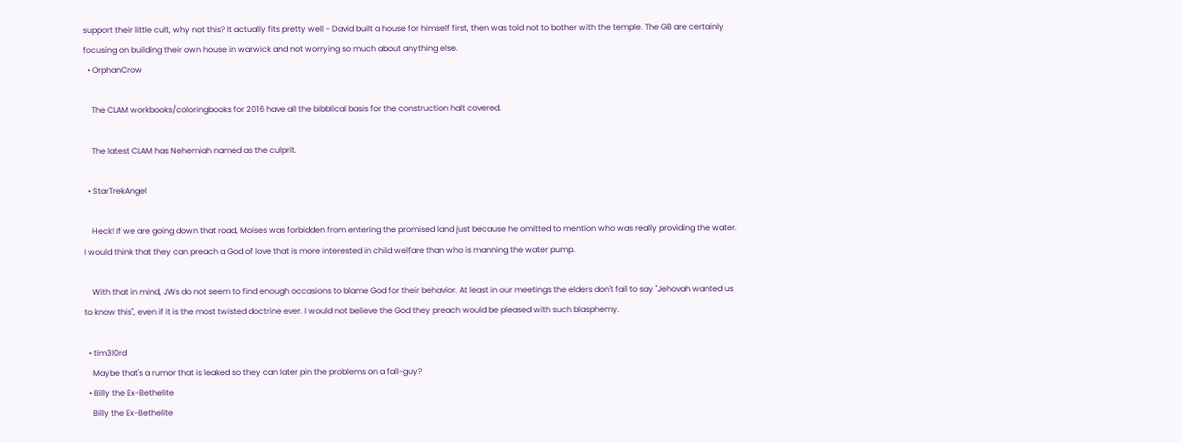support their little cult, why not this? It actually fits pretty well - David built a house for himself first, then was told not to bother with the temple. The GB are certainly focusing on building their own house in warwick and not worrying so much about anything else.
  • OrphanCrow

    The CLAM workbooks/coloringbooks for 2016 have all the bibblical basis for the construction halt covered.

    The latest CLAM has Nehemiah named as the culprit.

  • StarTrekAngel

    Heck! If we are going down that road, Moises was forbidden from entering the promised land just because he omitted to mention who was really providing the water. I would think that they can preach a God of love that is more interested in child welfare than who is manning the water pump.

    With that in mind, JWs do not seem to find enough occasions to blame God for their behavior. At least in our meetings the elders don't fail to say "Jehovah wanted us to know this", even if it is the most twisted doctrine ever. I would not believe the God they preach would be pleased with such blasphemy.

  • tim3l0rd
    Maybe that's a rumor that is leaked so they can later pin the problems on a fall-guy?
  • Billy the Ex-Bethelite
    Billy the Ex-Bethelite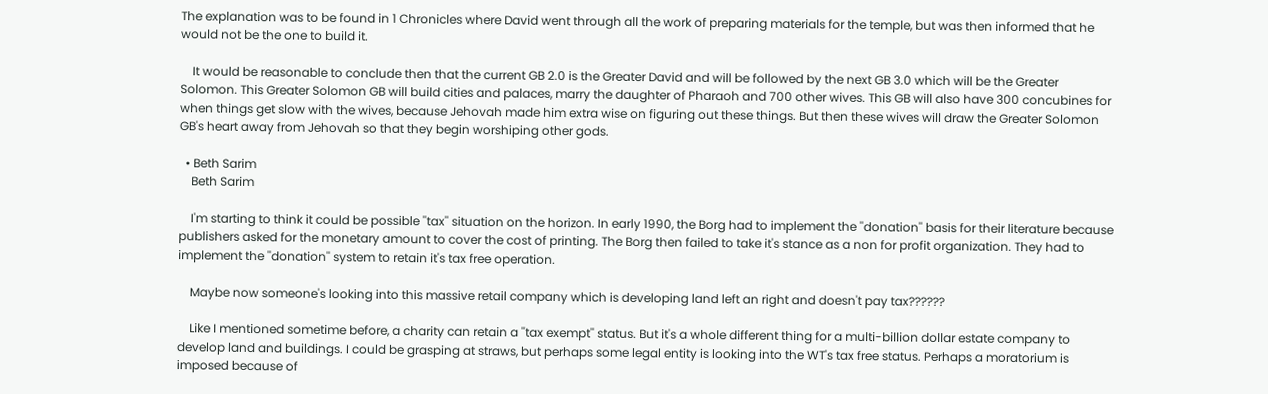The explanation was to be found in 1 Chronicles where David went through all the work of preparing materials for the temple, but was then informed that he would not be the one to build it.

    It would be reasonable to conclude then that the current GB 2.0 is the Greater David and will be followed by the next GB 3.0 which will be the Greater Solomon. This Greater Solomon GB will build cities and palaces, marry the daughter of Pharaoh and 700 other wives. This GB will also have 300 concubines for when things get slow with the wives, because Jehovah made him extra wise on figuring out these things. But then these wives will draw the Greater Solomon GB's heart away from Jehovah so that they begin worshiping other gods.

  • Beth Sarim
    Beth Sarim

    I'm starting to think it could be possible ''tax'' situation on the horizon. In early 1990, the Borg had to implement the ''donation'' basis for their literature because publishers asked for the monetary amount to cover the cost of printing. The Borg then failed to take it's stance as a non for profit organization. They had to implement the ''donation'' system to retain it's tax free operation.

    Maybe now someone's looking into this massive retail company which is developing land left an right and doesn't pay tax??????

    Like I mentioned sometime before, a charity can retain a ''tax exempt'' status. But it's a whole different thing for a multi-billion dollar estate company to develop land and buildings. I could be grasping at straws, but perhaps some legal entity is looking into the WT's tax free status. Perhaps a moratorium is imposed because of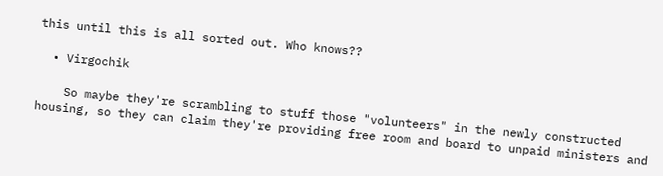this until this is all sorted out. Who knows??

  • Virgochik

    So maybe they're scrambling to stuff those "volunteers" in the newly constructed housing, so they can claim they're providing free room and board to unpaid ministers and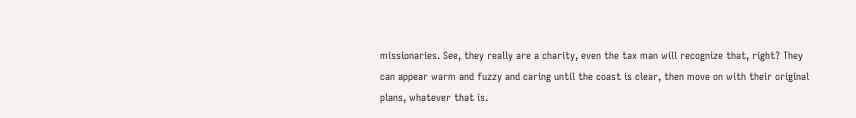missionaries. See, they really are a charity, even the tax man will recognize that, right? They can appear warm and fuzzy and caring until the coast is clear, then move on with their original plans, whatever that is.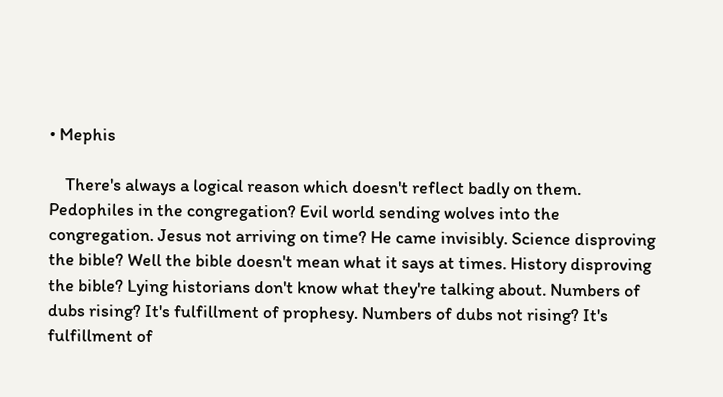• Mephis

    There's always a logical reason which doesn't reflect badly on them. Pedophiles in the congregation? Evil world sending wolves into the congregation. Jesus not arriving on time? He came invisibly. Science disproving the bible? Well the bible doesn't mean what it says at times. History disproving the bible? Lying historians don't know what they're talking about. Numbers of dubs rising? It's fulfillment of prophesy. Numbers of dubs not rising? It's fulfillment of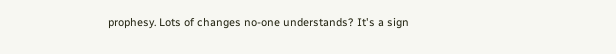prophesy. Lots of changes no-one understands? It's a sign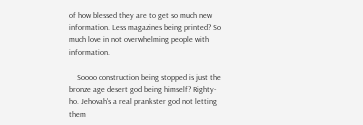of how blessed they are to get so much new information. Less magazines being printed? So much love in not overwhelming people with information.

    Soooo construction being stopped is just the bronze age desert god being himself? Righty-ho. Jehovah's a real prankster god not letting them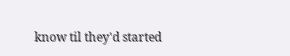know til they'd started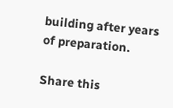building after years of preparation.

Share this